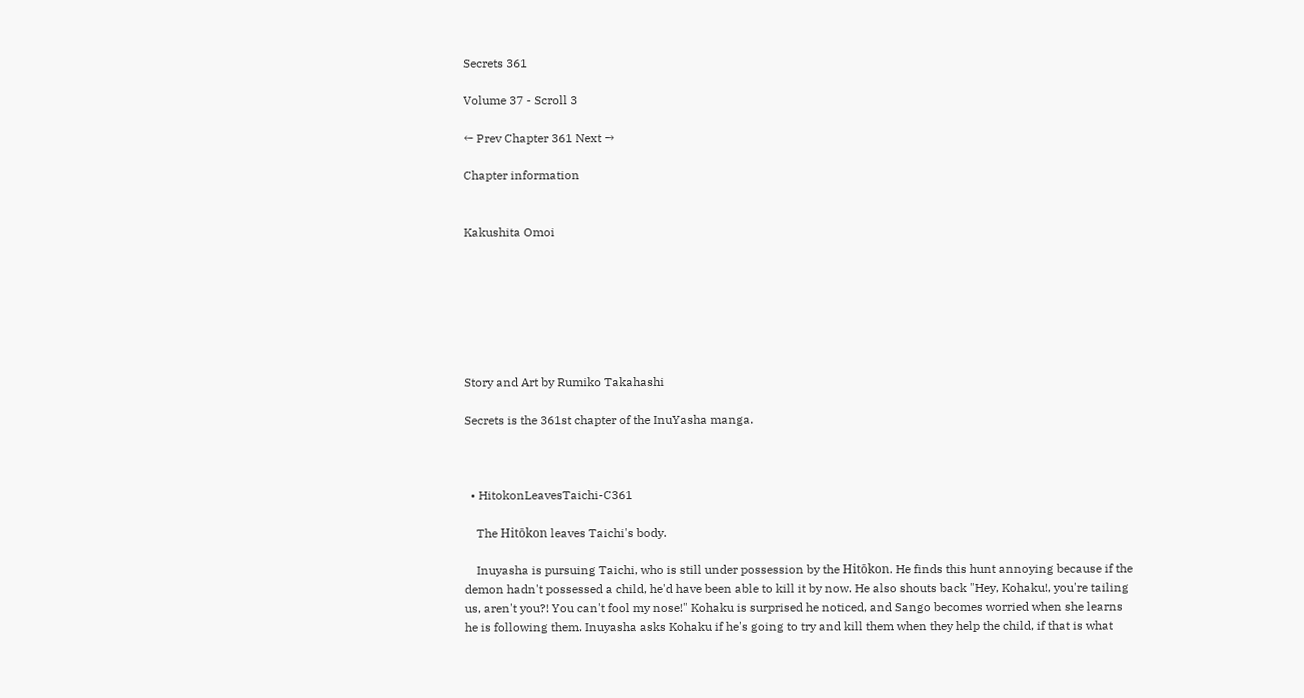Secrets 361

Volume 37 - Scroll 3

← Prev Chapter 361 Next →

Chapter information


Kakushita Omoi







Story and Art by Rumiko Takahashi

Secrets is the 361st chapter of the InuYasha manga.



  • HitokonLeavesTaichi-C361

    The Hitōkon leaves Taichi's body.

    Inuyasha is pursuing Taichi, who is still under possession by the Hitōkon. He finds this hunt annoying because if the demon hadn't possessed a child, he'd have been able to kill it by now. He also shouts back "Hey, Kohaku!, you're tailing us, aren't you?! You can't fool my nose!" Kohaku is surprised he noticed, and Sango becomes worried when she learns he is following them. Inuyasha asks Kohaku if he's going to try and kill them when they help the child, if that is what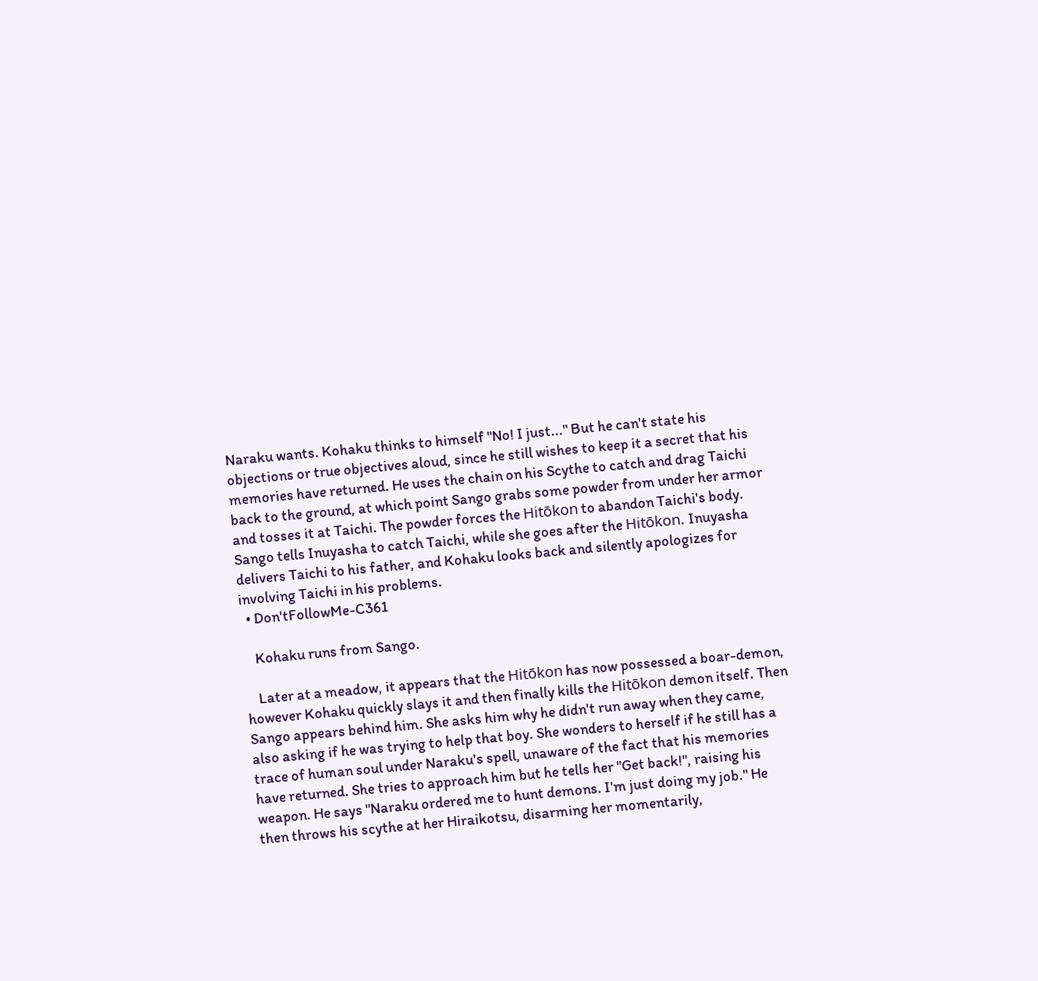Naraku wants. Kohaku thinks to himself "No! I just..." But he can't state his objections or true objectives aloud, since he still wishes to keep it a secret that his memories have returned. He uses the chain on his Scythe to catch and drag Taichi back to the ground, at which point Sango grabs some powder from under her armor and tosses it at Taichi. The powder forces the Hitōkon to abandon Taichi's body. Sango tells Inuyasha to catch Taichi, while she goes after the Hitōkon. Inuyasha delivers Taichi to his father, and Kohaku looks back and silently apologizes for involving Taichi in his problems.
  • Don'tFollowMe-C361

    Kohaku runs from Sango.

    Later at a meadow, it appears that the Hitōkon has now possessed a boar-demon, however Kohaku quickly slays it and then finally kills the Hitōkon demon itself. Then Sango appears behind him. She asks him why he didn't run away when they came, also asking if he was trying to help that boy. She wonders to herself if he still has a trace of human soul under Naraku's spell, unaware of the fact that his memories have returned. She tries to approach him but he tells her "Get back!", raising his weapon. He says "Naraku ordered me to hunt demons. I'm just doing my job." He then throws his scythe at her Hiraikotsu, disarming her momentarily,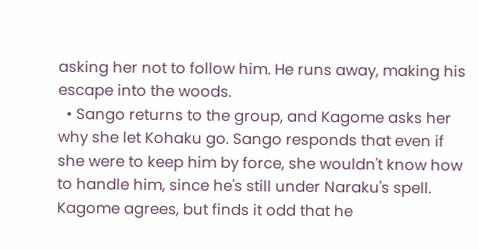asking her not to follow him. He runs away, making his escape into the woods.
  • Sango returns to the group, and Kagome asks her why she let Kohaku go. Sango responds that even if she were to keep him by force, she wouldn't know how to handle him, since he's still under Naraku's spell. Kagome agrees, but finds it odd that he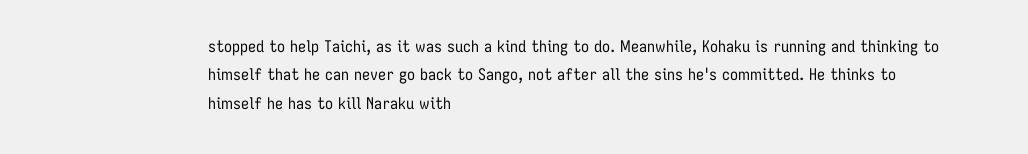stopped to help Taichi, as it was such a kind thing to do. Meanwhile, Kohaku is running and thinking to himself that he can never go back to Sango, not after all the sins he's committed. He thinks to himself he has to kill Naraku with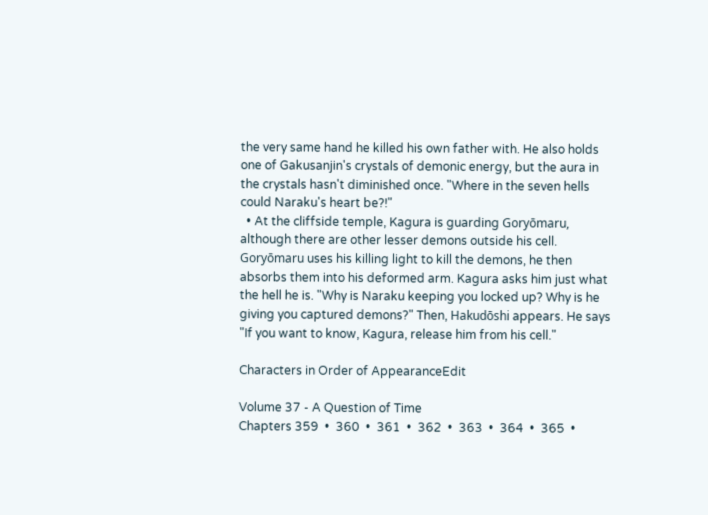the very same hand he killed his own father with. He also holds one of Gakusanjin's crystals of demonic energy, but the aura in the crystals hasn't diminished once. "Where in the seven hells could Naraku's heart be?!"
  • At the cliffside temple, Kagura is guarding Goryōmaru, although there are other lesser demons outside his cell. Goryōmaru uses his killing light to kill the demons, he then absorbs them into his deformed arm. Kagura asks him just what the hell he is. "Why is Naraku keeping you locked up? Why is he giving you captured demons?" Then, Hakudōshi appears. He says "If you want to know, Kagura, release him from his cell."

Characters in Order of AppearanceEdit

Volume 37 - A Question of Time
Chapters 359  •  360  •  361  •  362  •  363  •  364  •  365  •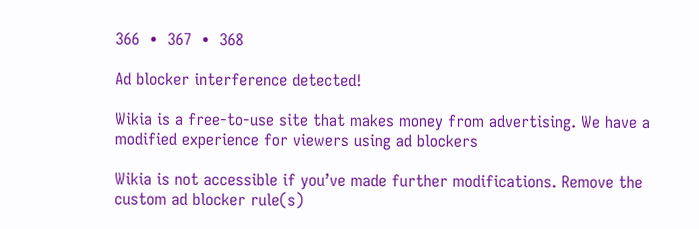366  •  367  •  368

Ad blocker interference detected!

Wikia is a free-to-use site that makes money from advertising. We have a modified experience for viewers using ad blockers

Wikia is not accessible if you’ve made further modifications. Remove the custom ad blocker rule(s)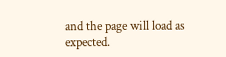and the page will load as expected.